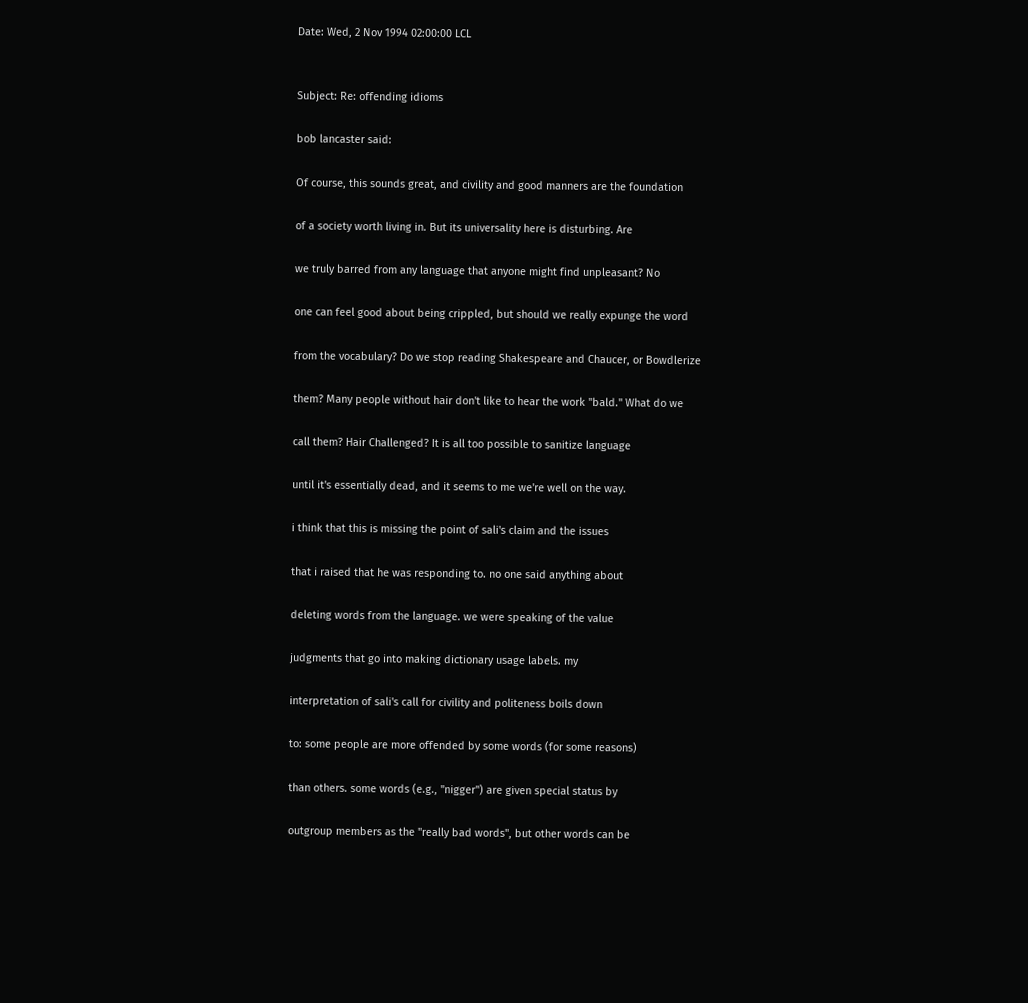Date: Wed, 2 Nov 1994 02:00:00 LCL


Subject: Re: offending idioms

bob lancaster said:

Of course, this sounds great, and civility and good manners are the foundation

of a society worth living in. But its universality here is disturbing. Are

we truly barred from any language that anyone might find unpleasant? No

one can feel good about being crippled, but should we really expunge the word

from the vocabulary? Do we stop reading Shakespeare and Chaucer, or Bowdlerize

them? Many people without hair don't like to hear the work "bald." What do we

call them? Hair Challenged? It is all too possible to sanitize language

until it's essentially dead, and it seems to me we're well on the way.

i think that this is missing the point of sali's claim and the issues

that i raised that he was responding to. no one said anything about

deleting words from the language. we were speaking of the value

judgments that go into making dictionary usage labels. my

interpretation of sali's call for civility and politeness boils down

to: some people are more offended by some words (for some reasons)

than others. some words (e.g., "nigger") are given special status by

outgroup members as the "really bad words", but other words can be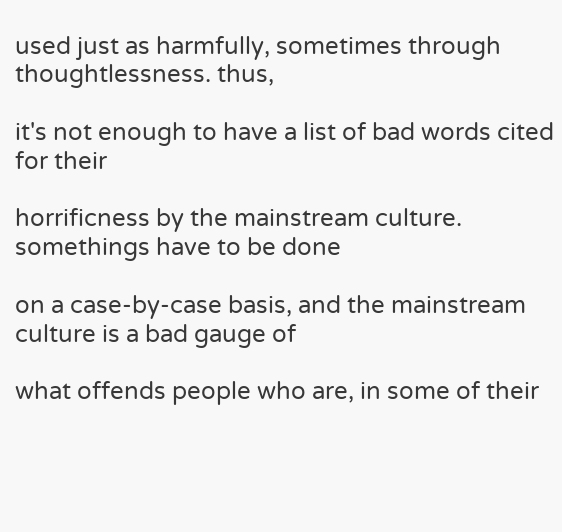used just as harmfully, sometimes through thoughtlessness. thus,

it's not enough to have a list of bad words cited for their

horrificness by the mainstream culture. somethings have to be done

on a case-by-case basis, and the mainstream culture is a bad gauge of

what offends people who are, in some of their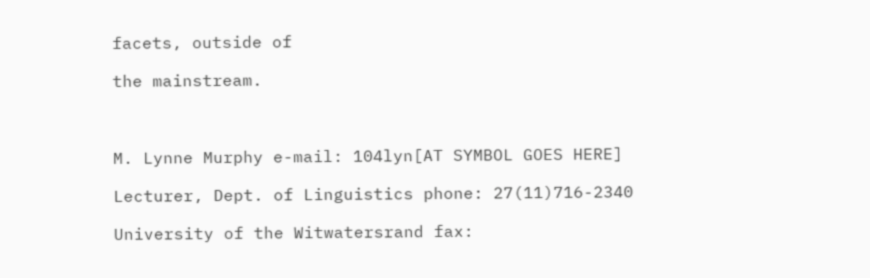facets, outside of

the mainstream.



M. Lynne Murphy e-mail: 104lyn[AT SYMBOL GOES HERE]

Lecturer, Dept. of Linguistics phone: 27(11)716-2340

University of the Witwatersrand fax: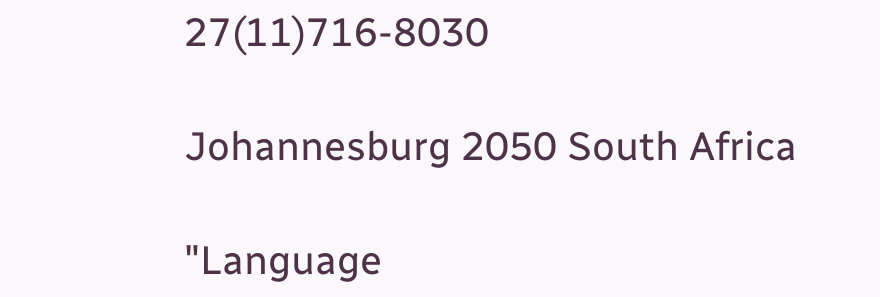27(11)716-8030

Johannesburg 2050 South Africa

"Language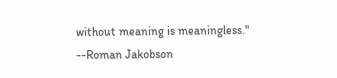without meaning is meaningless." --Roman Jakobson